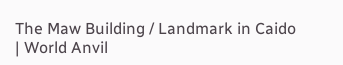The Maw Building / Landmark in Caido | World Anvil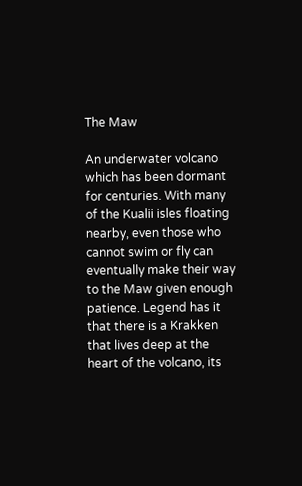The Maw

An underwater volcano which has been dormant for centuries. With many of the Kualii isles floating nearby, even those who cannot swim or fly can eventually make their way to the Maw given enough patience. Legend has it that there is a Krakken that lives deep at the heart of the volcano, its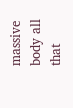massive body all that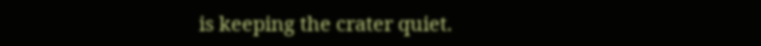is keeping the crater quiet.